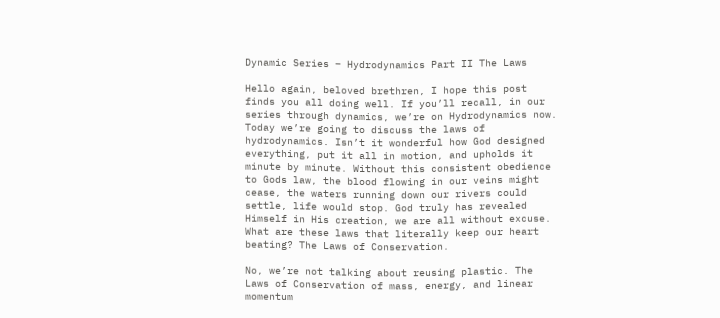Dynamic Series – Hydrodynamics Part II The Laws

Hello again, beloved brethren, I hope this post finds you all doing well. If you’ll recall, in our series through dynamics, we’re on Hydrodynamics now. Today we’re going to discuss the laws of hydrodynamics. Isn’t it wonderful how God designed everything, put it all in motion, and upholds it minute by minute. Without this consistent obedience to Gods law, the blood flowing in our veins might cease, the waters running down our rivers could settle, life would stop. God truly has revealed Himself in His creation, we are all without excuse. What are these laws that literally keep our heart beating? The Laws of Conservation.

No, we’re not talking about reusing plastic. The Laws of Conservation of mass, energy, and linear momentum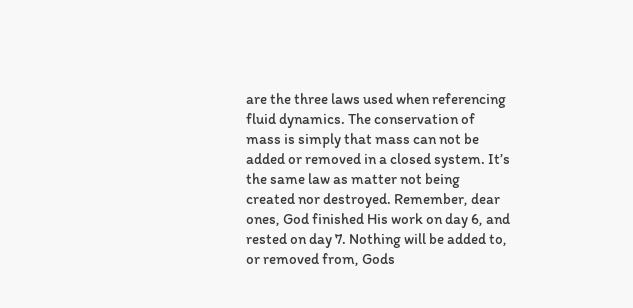are the three laws used when referencing fluid dynamics. The conservation of mass is simply that mass can not be added or removed in a closed system. It’s the same law as matter not being created nor destroyed. Remember, dear ones, God finished His work on day 6, and rested on day 7. Nothing will be added to, or removed from, Gods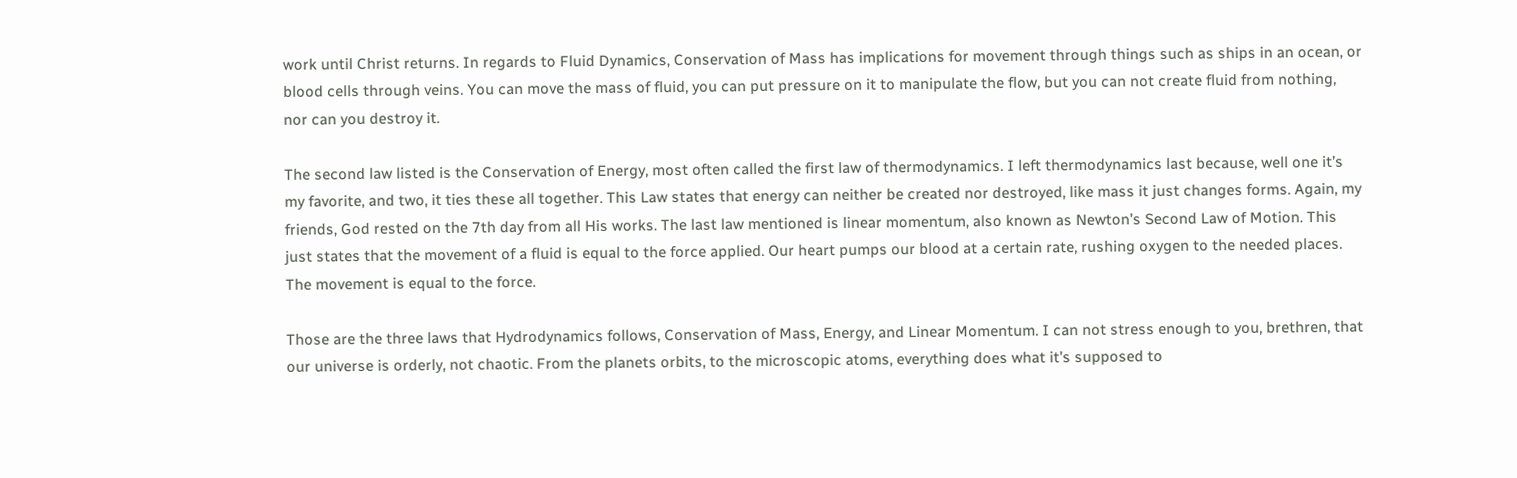work until Christ returns. In regards to Fluid Dynamics, Conservation of Mass has implications for movement through things such as ships in an ocean, or blood cells through veins. You can move the mass of fluid, you can put pressure on it to manipulate the flow, but you can not create fluid from nothing, nor can you destroy it.

The second law listed is the Conservation of Energy, most often called the first law of thermodynamics. I left thermodynamics last because, well one it’s my favorite, and two, it ties these all together. This Law states that energy can neither be created nor destroyed, like mass it just changes forms. Again, my friends, God rested on the 7th day from all His works. The last law mentioned is linear momentum, also known as Newton’s Second Law of Motion. This just states that the movement of a fluid is equal to the force applied. Our heart pumps our blood at a certain rate, rushing oxygen to the needed places. The movement is equal to the force.

Those are the three laws that Hydrodynamics follows, Conservation of Mass, Energy, and Linear Momentum. I can not stress enough to you, brethren, that our universe is orderly, not chaotic. From the planets orbits, to the microscopic atoms, everything does what it’s supposed to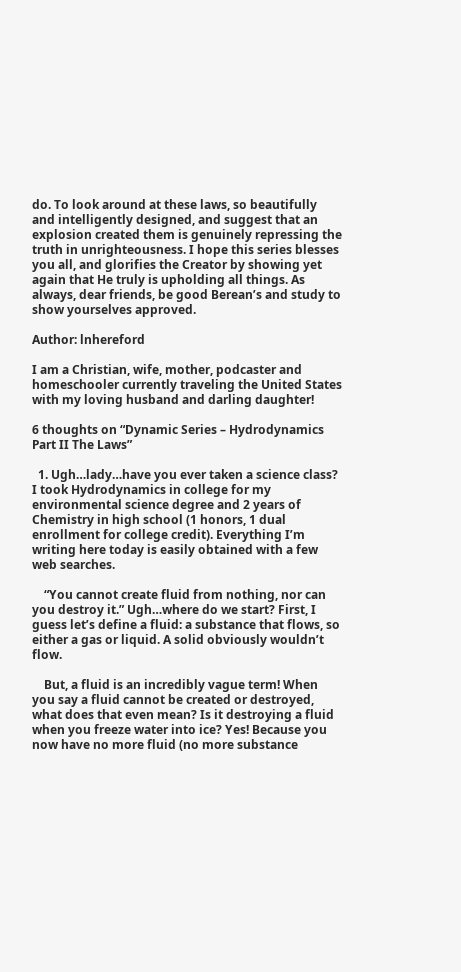do. To look around at these laws, so beautifully and intelligently designed, and suggest that an explosion created them is genuinely repressing the truth in unrighteousness. I hope this series blesses you all, and glorifies the Creator by showing yet again that He truly is upholding all things. As always, dear friends, be good Berean’s and study to show yourselves approved.

Author: lnhereford

I am a Christian, wife, mother, podcaster and homeschooler currently traveling the United States with my loving husband and darling daughter!

6 thoughts on “Dynamic Series – Hydrodynamics Part II The Laws”

  1. Ugh…lady…have you ever taken a science class? I took Hydrodynamics in college for my environmental science degree and 2 years of Chemistry in high school (1 honors, 1 dual enrollment for college credit). Everything I’m writing here today is easily obtained with a few web searches.

    “You cannot create fluid from nothing, nor can you destroy it.” Ugh…where do we start? First, I guess let’s define a fluid: a substance that flows, so either a gas or liquid. A solid obviously wouldn’t flow.

    But, a fluid is an incredibly vague term! When you say a fluid cannot be created or destroyed, what does that even mean? Is it destroying a fluid when you freeze water into ice? Yes! Because you now have no more fluid (no more substance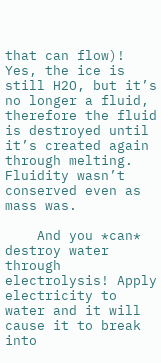that can flow)! Yes, the ice is still H2O, but it’s no longer a fluid, therefore the fluid is destroyed until it’s created again through melting. Fluidity wasn’t conserved even as mass was.

    And you *can* destroy water through electrolysis! Apply electricity to water and it will cause it to break into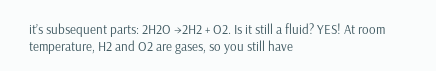it’s subsequent parts: 2H2O →2H2 + O2. Is it still a fluid? YES! At room temperature, H2 and O2 are gases, so you still have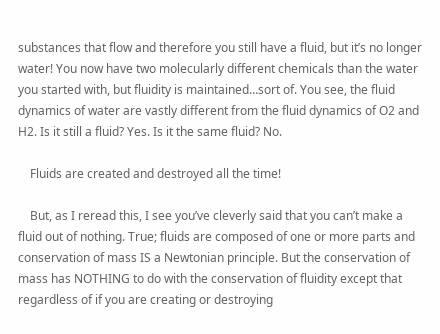substances that flow and therefore you still have a fluid, but it’s no longer water! You now have two molecularly different chemicals than the water you started with, but fluidity is maintained…sort of. You see, the fluid dynamics of water are vastly different from the fluid dynamics of O2 and H2. Is it still a fluid? Yes. Is it the same fluid? No.

    Fluids are created and destroyed all the time!

    But, as I reread this, I see you’ve cleverly said that you can’t make a fluid out of nothing. True; fluids are composed of one or more parts and conservation of mass IS a Newtonian principle. But the conservation of mass has NOTHING to do with the conservation of fluidity except that regardless of if you are creating or destroying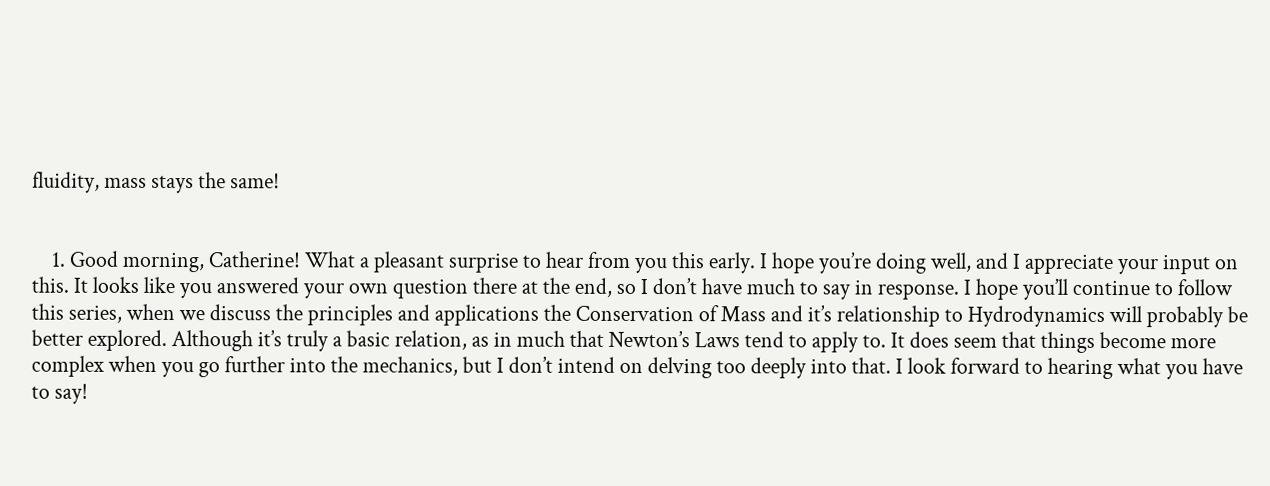fluidity, mass stays the same!


    1. Good morning, Catherine! What a pleasant surprise to hear from you this early. I hope you’re doing well, and I appreciate your input on this. It looks like you answered your own question there at the end, so I don’t have much to say in response. I hope you’ll continue to follow this series, when we discuss the principles and applications the Conservation of Mass and it’s relationship to Hydrodynamics will probably be better explored. Although it’s truly a basic relation, as in much that Newton’s Laws tend to apply to. It does seem that things become more complex when you go further into the mechanics, but I don’t intend on delving too deeply into that. I look forward to hearing what you have to say!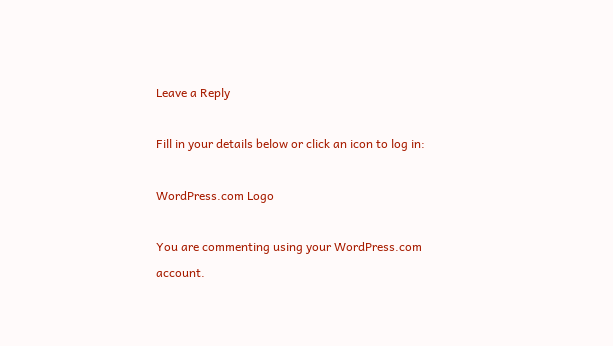Leave a Reply

Fill in your details below or click an icon to log in:

WordPress.com Logo

You are commenting using your WordPress.com account.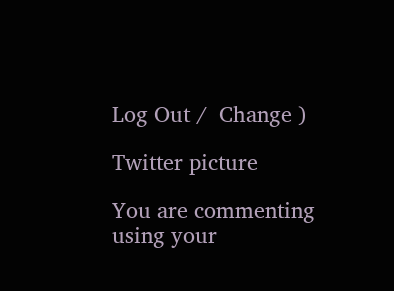Log Out /  Change )

Twitter picture

You are commenting using your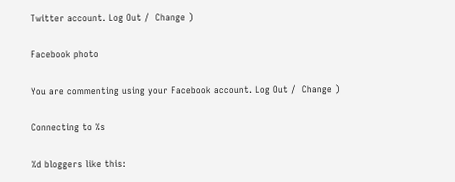Twitter account. Log Out /  Change )

Facebook photo

You are commenting using your Facebook account. Log Out /  Change )

Connecting to %s

%d bloggers like this: